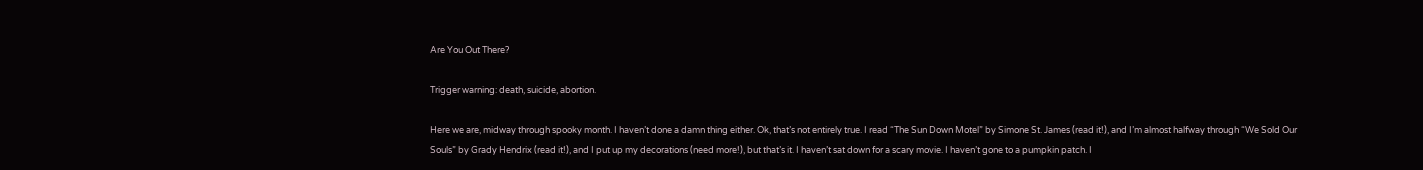Are You Out There?

Trigger warning: death, suicide, abortion.

Here we are, midway through spooky month. I haven’t done a damn thing either. Ok, that’s not entirely true. I read “The Sun Down Motel” by Simone St. James (read it!), and I’m almost halfway through “We Sold Our Souls” by Grady Hendrix (read it!), and I put up my decorations (need more!), but that’s it. I haven’t sat down for a scary movie. I haven’t gone to a pumpkin patch. I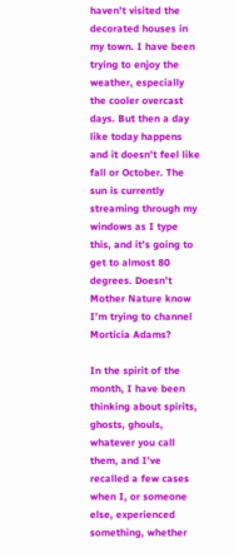haven’t visited the decorated houses in my town. I have been trying to enjoy the weather, especially the cooler overcast days. But then a day like today happens and it doesn’t feel like fall or October. The sun is currently streaming through my windows as I type this, and it’s going to get to almost 80 degrees. Doesn’t Mother Nature know I’m trying to channel Morticia Adams?

In the spirit of the month, I have been thinking about spirits, ghosts, ghouls, whatever you call them, and I’ve recalled a few cases when I, or someone else, experienced something, whether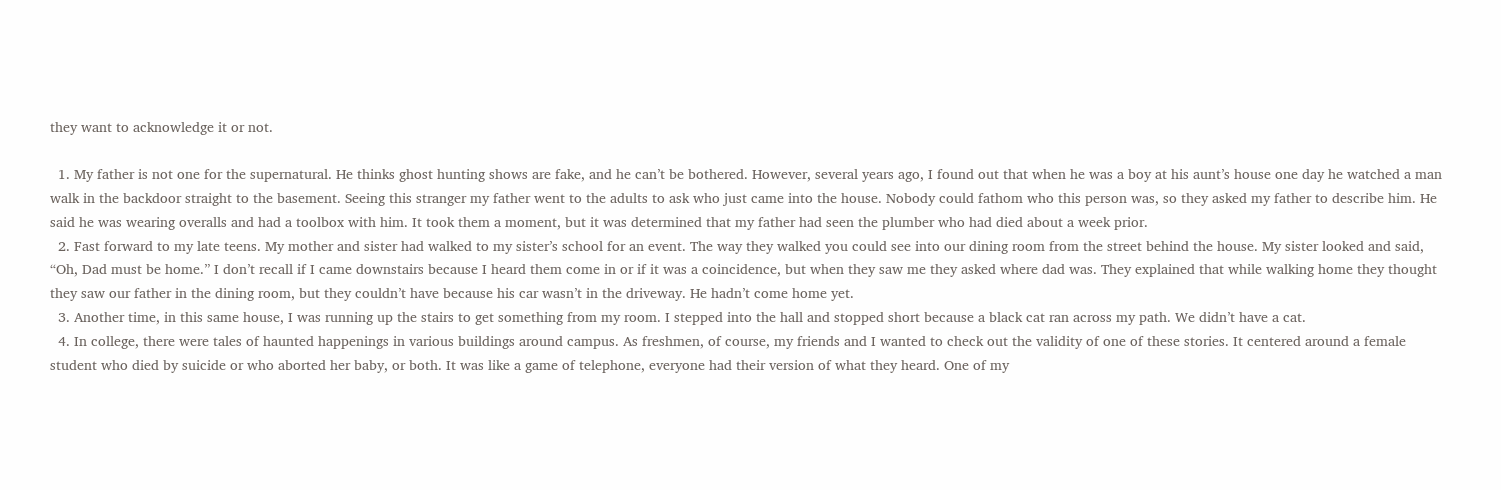they want to acknowledge it or not.

  1. My father is not one for the supernatural. He thinks ghost hunting shows are fake, and he can’t be bothered. However, several years ago, I found out that when he was a boy at his aunt’s house one day he watched a man walk in the backdoor straight to the basement. Seeing this stranger my father went to the adults to ask who just came into the house. Nobody could fathom who this person was, so they asked my father to describe him. He said he was wearing overalls and had a toolbox with him. It took them a moment, but it was determined that my father had seen the plumber who had died about a week prior.
  2. Fast forward to my late teens. My mother and sister had walked to my sister’s school for an event. The way they walked you could see into our dining room from the street behind the house. My sister looked and said, “Oh, Dad must be home.” I don’t recall if I came downstairs because I heard them come in or if it was a coincidence, but when they saw me they asked where dad was. They explained that while walking home they thought they saw our father in the dining room, but they couldn’t have because his car wasn’t in the driveway. He hadn’t come home yet.
  3. Another time, in this same house, I was running up the stairs to get something from my room. I stepped into the hall and stopped short because a black cat ran across my path. We didn’t have a cat.
  4. In college, there were tales of haunted happenings in various buildings around campus. As freshmen, of course, my friends and I wanted to check out the validity of one of these stories. It centered around a female student who died by suicide or who aborted her baby, or both. It was like a game of telephone, everyone had their version of what they heard. One of my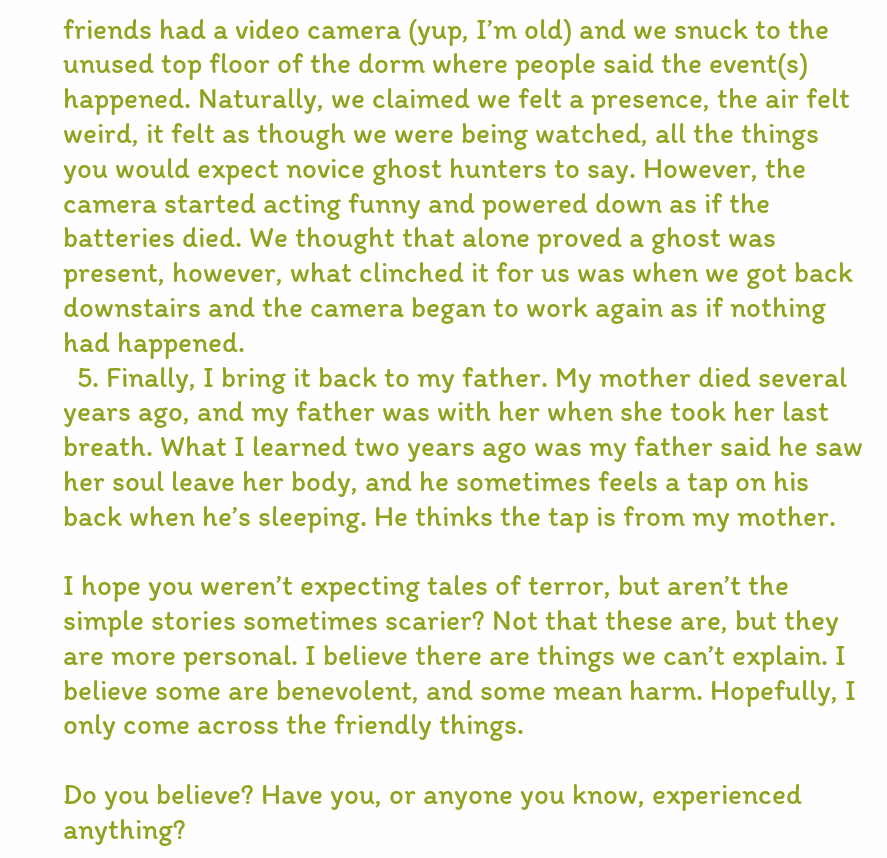friends had a video camera (yup, I’m old) and we snuck to the unused top floor of the dorm where people said the event(s) happened. Naturally, we claimed we felt a presence, the air felt weird, it felt as though we were being watched, all the things you would expect novice ghost hunters to say. However, the camera started acting funny and powered down as if the batteries died. We thought that alone proved a ghost was present, however, what clinched it for us was when we got back downstairs and the camera began to work again as if nothing had happened.
  5. Finally, I bring it back to my father. My mother died several years ago, and my father was with her when she took her last breath. What I learned two years ago was my father said he saw her soul leave her body, and he sometimes feels a tap on his back when he’s sleeping. He thinks the tap is from my mother.

I hope you weren’t expecting tales of terror, but aren’t the simple stories sometimes scarier? Not that these are, but they are more personal. I believe there are things we can’t explain. I believe some are benevolent, and some mean harm. Hopefully, I only come across the friendly things.

Do you believe? Have you, or anyone you know, experienced anything?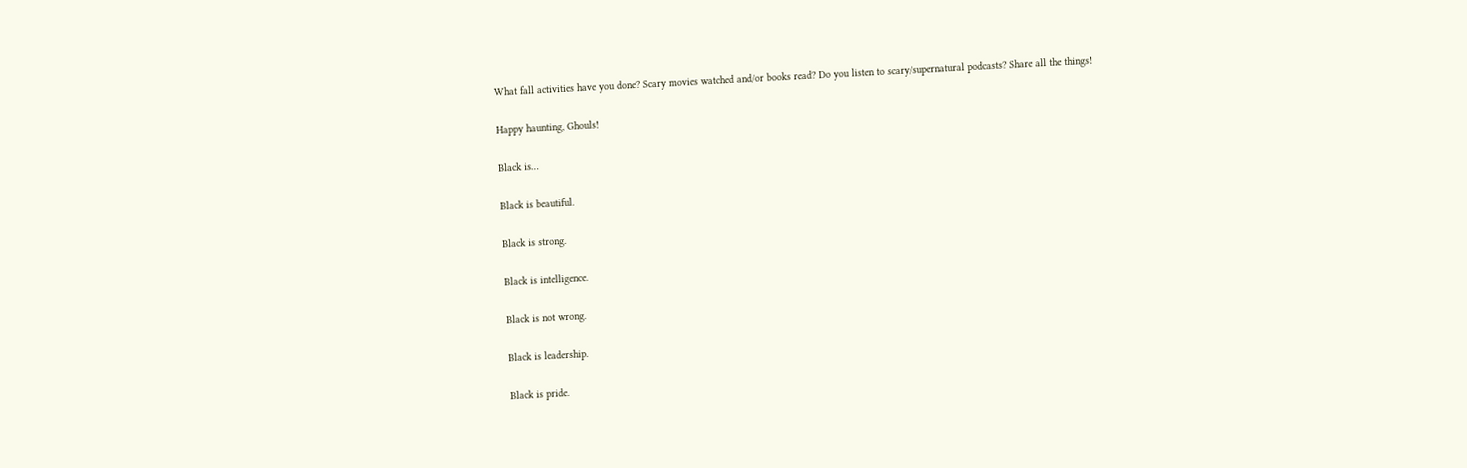What fall activities have you done? Scary movies watched and/or books read? Do you listen to scary/supernatural podcasts? Share all the things!

Happy haunting, Ghouls!

Black is…

Black is beautiful.

Black is strong.

Black is intelligence.

Black is not wrong.

Black is leadership.

Black is pride.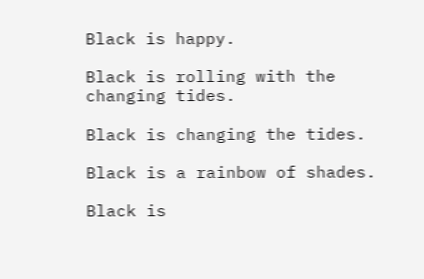Black is happy.

Black is rolling with the changing tides.

Black is changing the tides.

Black is a rainbow of shades.

Black is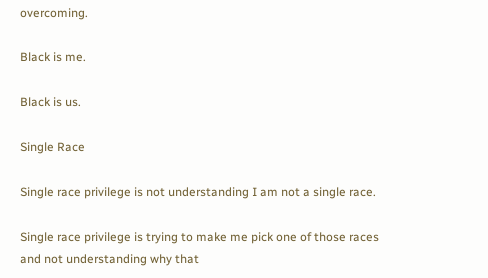overcoming.

Black is me.

Black is us.

Single Race

Single race privilege is not understanding I am not a single race.

Single race privilege is trying to make me pick one of those races and not understanding why that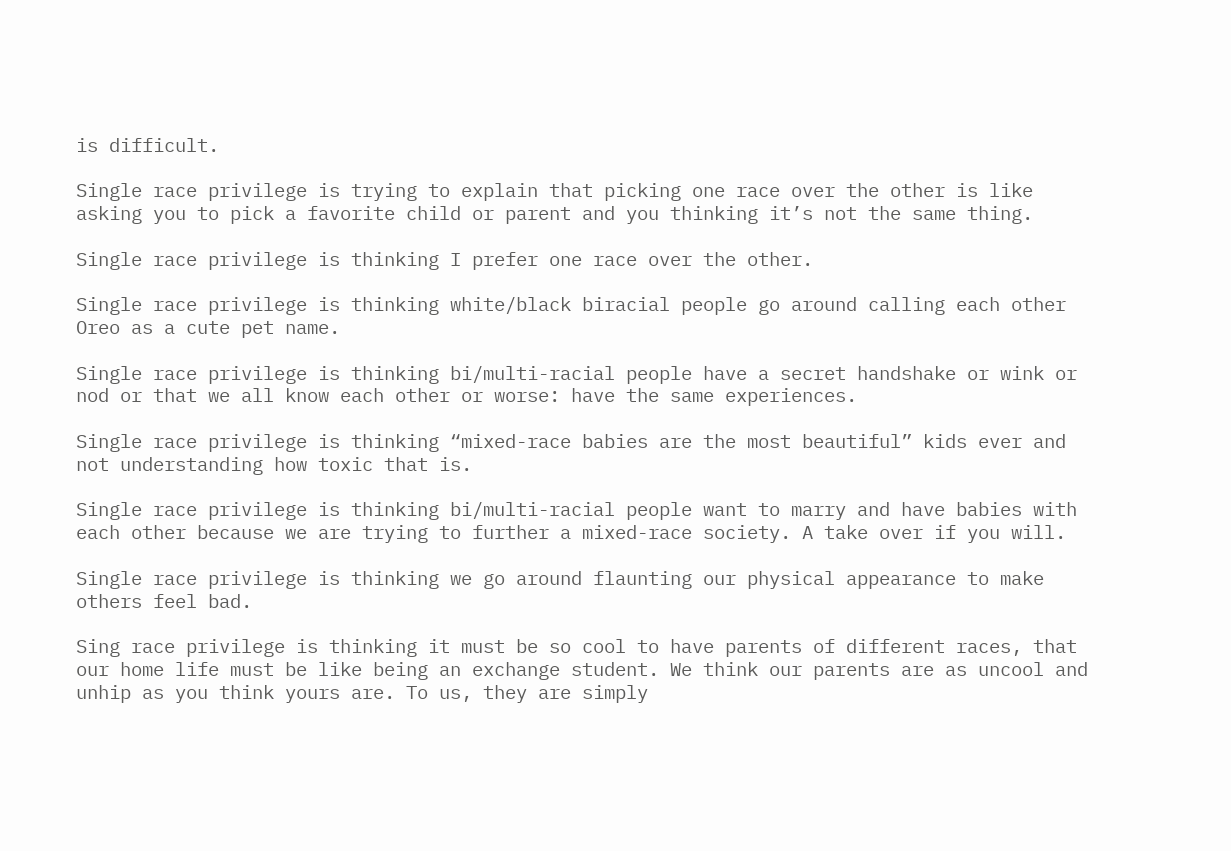is difficult.

Single race privilege is trying to explain that picking one race over the other is like asking you to pick a favorite child or parent and you thinking it’s not the same thing.

Single race privilege is thinking I prefer one race over the other.

Single race privilege is thinking white/black biracial people go around calling each other Oreo as a cute pet name.

Single race privilege is thinking bi/multi-racial people have a secret handshake or wink or nod or that we all know each other or worse: have the same experiences.

Single race privilege is thinking “mixed-race babies are the most beautiful” kids ever and not understanding how toxic that is.

Single race privilege is thinking bi/multi-racial people want to marry and have babies with each other because we are trying to further a mixed-race society. A take over if you will.

Single race privilege is thinking we go around flaunting our physical appearance to make others feel bad.

Sing race privilege is thinking it must be so cool to have parents of different races, that our home life must be like being an exchange student. We think our parents are as uncool and unhip as you think yours are. To us, they are simply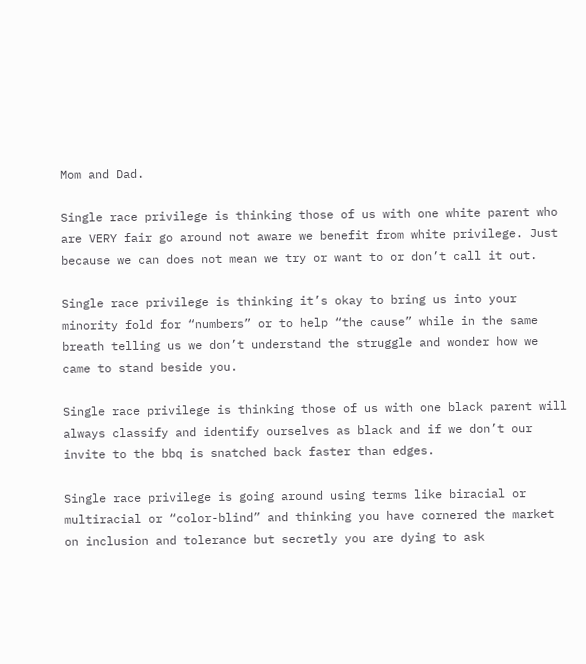Mom and Dad.

Single race privilege is thinking those of us with one white parent who are VERY fair go around not aware we benefit from white privilege. Just because we can does not mean we try or want to or don’t call it out.

Single race privilege is thinking it’s okay to bring us into your minority fold for “numbers” or to help “the cause” while in the same breath telling us we don’t understand the struggle and wonder how we came to stand beside you.

Single race privilege is thinking those of us with one black parent will always classify and identify ourselves as black and if we don’t our invite to the bbq is snatched back faster than edges.

Single race privilege is going around using terms like biracial or multiracial or “color-blind” and thinking you have cornered the market on inclusion and tolerance but secretly you are dying to ask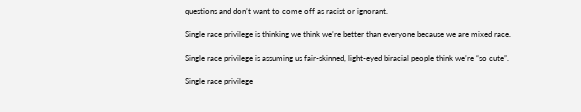questions and don’t want to come off as racist or ignorant.

Single race privilege is thinking we think we’re better than everyone because we are mixed race.

Single race privilege is assuming us fair-skinned, light-eyed biracial people think we’re “so cute”.

Single race privilege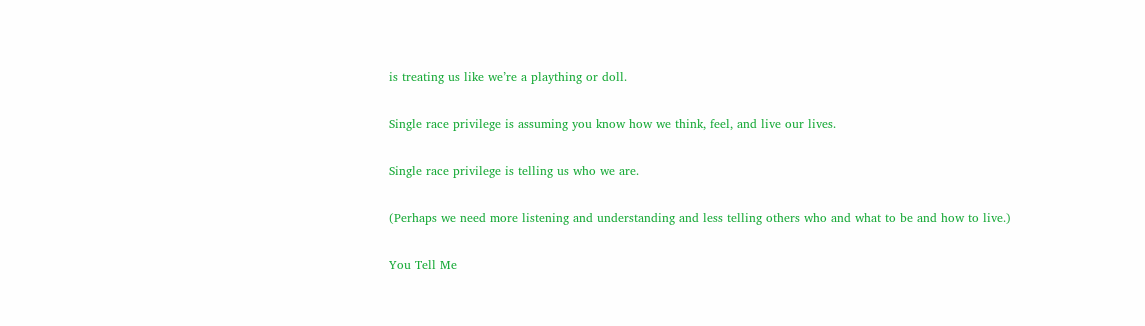is treating us like we’re a plaything or doll.

Single race privilege is assuming you know how we think, feel, and live our lives.

Single race privilege is telling us who we are.

(Perhaps we need more listening and understanding and less telling others who and what to be and how to live.)

You Tell Me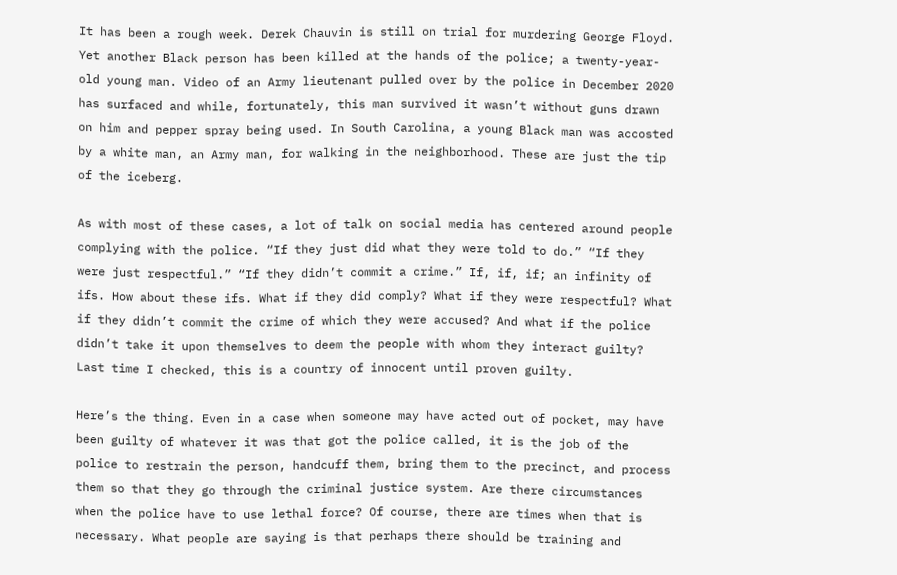It has been a rough week. Derek Chauvin is still on trial for murdering George Floyd. Yet another Black person has been killed at the hands of the police; a twenty-year-old young man. Video of an Army lieutenant pulled over by the police in December 2020 has surfaced and while, fortunately, this man survived it wasn’t without guns drawn on him and pepper spray being used. In South Carolina, a young Black man was accosted by a white man, an Army man, for walking in the neighborhood. These are just the tip of the iceberg.

As with most of these cases, a lot of talk on social media has centered around people complying with the police. “If they just did what they were told to do.” “If they were just respectful.” “If they didn’t commit a crime.” If, if, if; an infinity of ifs. How about these ifs. What if they did comply? What if they were respectful? What if they didn’t commit the crime of which they were accused? And what if the police didn’t take it upon themselves to deem the people with whom they interact guilty? Last time I checked, this is a country of innocent until proven guilty.

Here’s the thing. Even in a case when someone may have acted out of pocket, may have been guilty of whatever it was that got the police called, it is the job of the police to restrain the person, handcuff them, bring them to the precinct, and process them so that they go through the criminal justice system. Are there circumstances when the police have to use lethal force? Of course, there are times when that is necessary. What people are saying is that perhaps there should be training and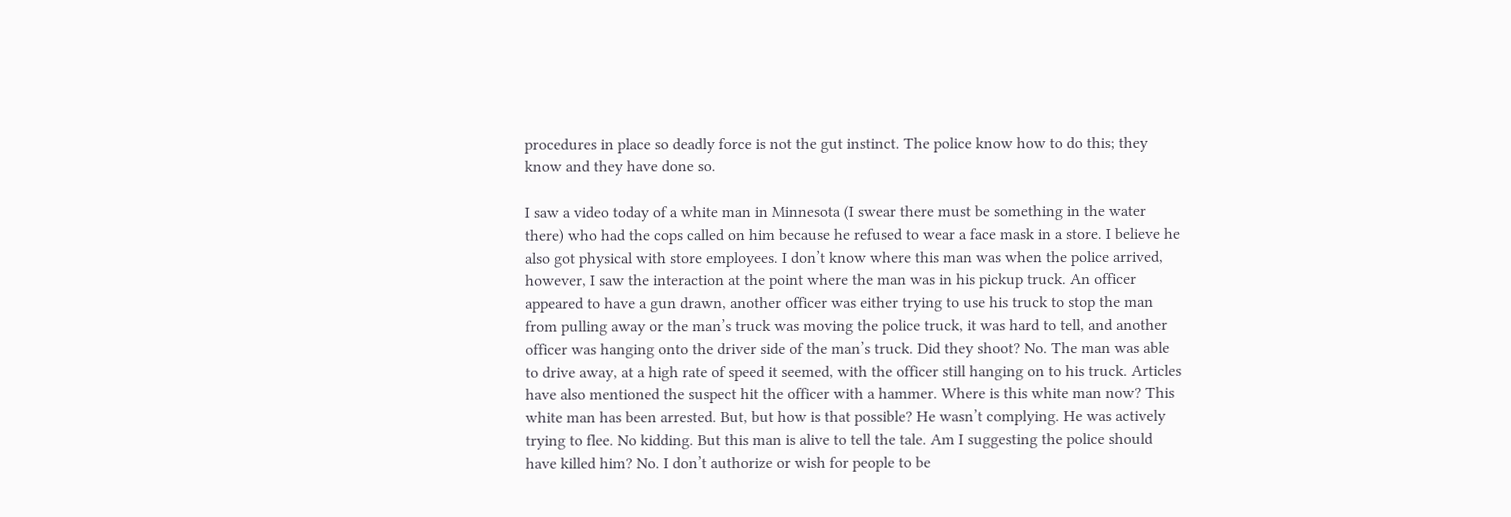procedures in place so deadly force is not the gut instinct. The police know how to do this; they know and they have done so.

I saw a video today of a white man in Minnesota (I swear there must be something in the water there) who had the cops called on him because he refused to wear a face mask in a store. I believe he also got physical with store employees. I don’t know where this man was when the police arrived, however, I saw the interaction at the point where the man was in his pickup truck. An officer appeared to have a gun drawn, another officer was either trying to use his truck to stop the man from pulling away or the man’s truck was moving the police truck, it was hard to tell, and another officer was hanging onto the driver side of the man’s truck. Did they shoot? No. The man was able to drive away, at a high rate of speed it seemed, with the officer still hanging on to his truck. Articles have also mentioned the suspect hit the officer with a hammer. Where is this white man now? This white man has been arrested. But, but how is that possible? He wasn’t complying. He was actively trying to flee. No kidding. But this man is alive to tell the tale. Am I suggesting the police should have killed him? No. I don’t authorize or wish for people to be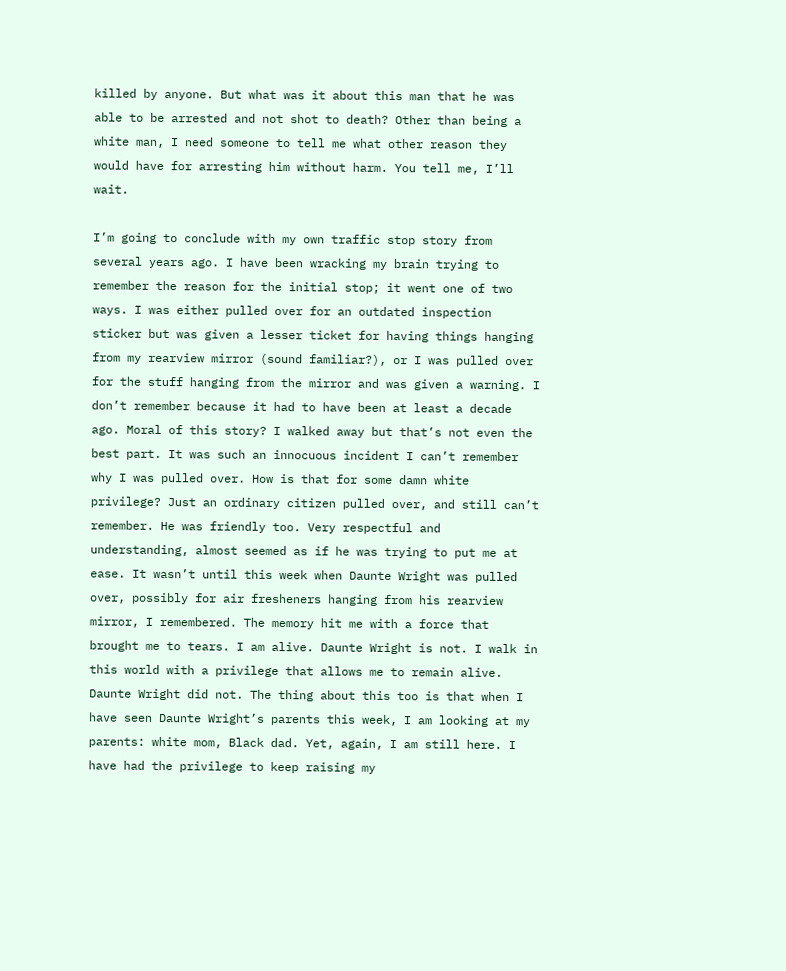killed by anyone. But what was it about this man that he was able to be arrested and not shot to death? Other than being a white man, I need someone to tell me what other reason they would have for arresting him without harm. You tell me, I’ll wait.

I’m going to conclude with my own traffic stop story from several years ago. I have been wracking my brain trying to remember the reason for the initial stop; it went one of two ways. I was either pulled over for an outdated inspection sticker but was given a lesser ticket for having things hanging from my rearview mirror (sound familiar?), or I was pulled over for the stuff hanging from the mirror and was given a warning. I don’t remember because it had to have been at least a decade ago. Moral of this story? I walked away but that’s not even the best part. It was such an innocuous incident I can’t remember why I was pulled over. How is that for some damn white privilege? Just an ordinary citizen pulled over, and still can’t remember. He was friendly too. Very respectful and understanding, almost seemed as if he was trying to put me at ease. It wasn’t until this week when Daunte Wright was pulled over, possibly for air fresheners hanging from his rearview mirror, I remembered. The memory hit me with a force that brought me to tears. I am alive. Daunte Wright is not. I walk in this world with a privilege that allows me to remain alive. Daunte Wright did not. The thing about this too is that when I have seen Daunte Wright’s parents this week, I am looking at my parents: white mom, Black dad. Yet, again, I am still here. I have had the privilege to keep raising my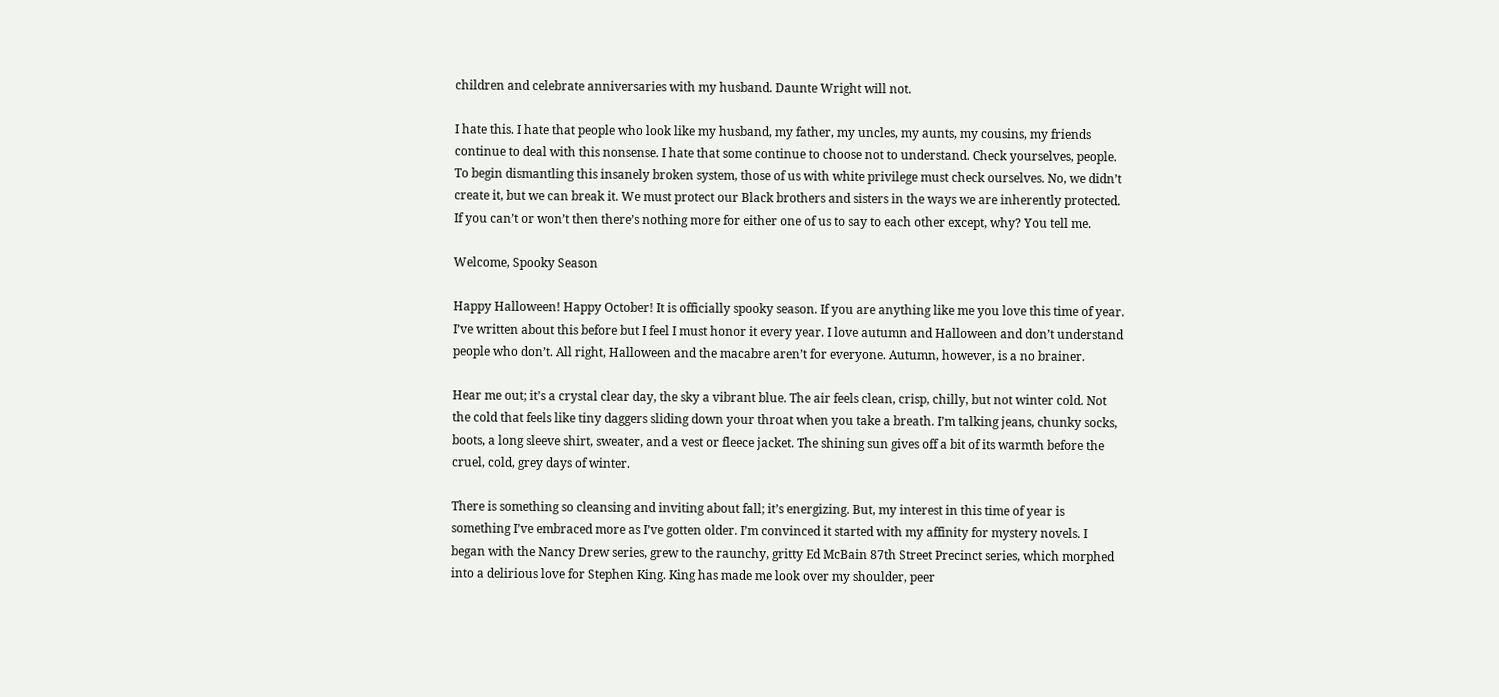children and celebrate anniversaries with my husband. Daunte Wright will not.

I hate this. I hate that people who look like my husband, my father, my uncles, my aunts, my cousins, my friends continue to deal with this nonsense. I hate that some continue to choose not to understand. Check yourselves, people. To begin dismantling this insanely broken system, those of us with white privilege must check ourselves. No, we didn’t create it, but we can break it. We must protect our Black brothers and sisters in the ways we are inherently protected. If you can’t or won’t then there’s nothing more for either one of us to say to each other except, why? You tell me.

Welcome, Spooky Season

Happy Halloween! Happy October! It is officially spooky season. If you are anything like me you love this time of year. I’ve written about this before but I feel I must honor it every year. I love autumn and Halloween and don’t understand people who don’t. All right, Halloween and the macabre aren’t for everyone. Autumn, however, is a no brainer.

Hear me out; it’s a crystal clear day, the sky a vibrant blue. The air feels clean, crisp, chilly, but not winter cold. Not the cold that feels like tiny daggers sliding down your throat when you take a breath. I’m talking jeans, chunky socks, boots, a long sleeve shirt, sweater, and a vest or fleece jacket. The shining sun gives off a bit of its warmth before the cruel, cold, grey days of winter.

There is something so cleansing and inviting about fall; it’s energizing. But, my interest in this time of year is something I’ve embraced more as I’ve gotten older. I’m convinced it started with my affinity for mystery novels. I began with the Nancy Drew series, grew to the raunchy, gritty Ed McBain 87th Street Precinct series, which morphed into a delirious love for Stephen King. King has made me look over my shoulder, peer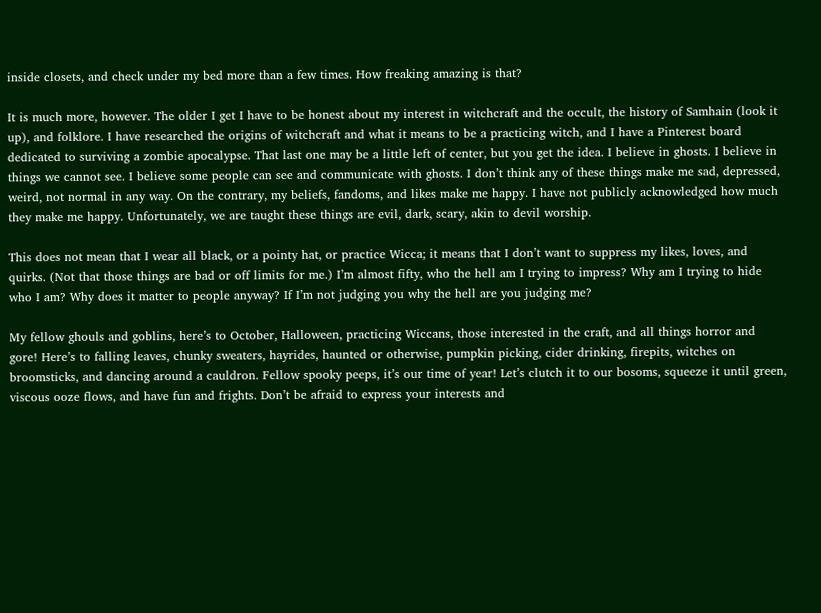inside closets, and check under my bed more than a few times. How freaking amazing is that?

It is much more, however. The older I get I have to be honest about my interest in witchcraft and the occult, the history of Samhain (look it up), and folklore. I have researched the origins of witchcraft and what it means to be a practicing witch, and I have a Pinterest board dedicated to surviving a zombie apocalypse. That last one may be a little left of center, but you get the idea. I believe in ghosts. I believe in things we cannot see. I believe some people can see and communicate with ghosts. I don’t think any of these things make me sad, depressed, weird, not normal in any way. On the contrary, my beliefs, fandoms, and likes make me happy. I have not publicly acknowledged how much they make me happy. Unfortunately, we are taught these things are evil, dark, scary, akin to devil worship.

This does not mean that I wear all black, or a pointy hat, or practice Wicca; it means that I don’t want to suppress my likes, loves, and quirks. (Not that those things are bad or off limits for me.) I’m almost fifty, who the hell am I trying to impress? Why am I trying to hide who I am? Why does it matter to people anyway? If I’m not judging you why the hell are you judging me?

My fellow ghouls and goblins, here’s to October, Halloween, practicing Wiccans, those interested in the craft, and all things horror and gore! Here’s to falling leaves, chunky sweaters, hayrides, haunted or otherwise, pumpkin picking, cider drinking, firepits, witches on broomsticks, and dancing around a cauldron. Fellow spooky peeps, it’s our time of year! Let’s clutch it to our bosoms, squeeze it until green, viscous ooze flows, and have fun and frights. Don’t be afraid to express your interests and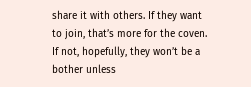share it with others. If they want to join, that’s more for the coven. If not, hopefully, they won’t be a bother unless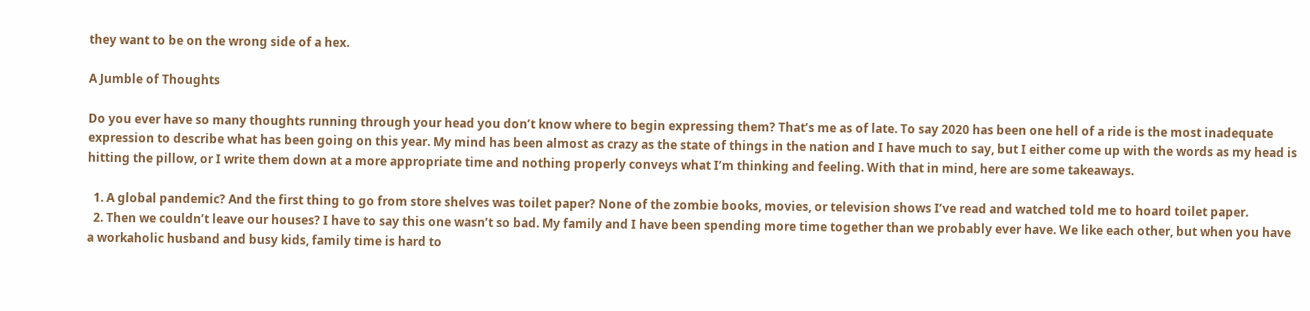they want to be on the wrong side of a hex.

A Jumble of Thoughts

Do you ever have so many thoughts running through your head you don’t know where to begin expressing them? That’s me as of late. To say 2020 has been one hell of a ride is the most inadequate expression to describe what has been going on this year. My mind has been almost as crazy as the state of things in the nation and I have much to say, but I either come up with the words as my head is hitting the pillow, or I write them down at a more appropriate time and nothing properly conveys what I’m thinking and feeling. With that in mind, here are some takeaways.

  1. A global pandemic? And the first thing to go from store shelves was toilet paper? None of the zombie books, movies, or television shows I’ve read and watched told me to hoard toilet paper.
  2. Then we couldn’t leave our houses? I have to say this one wasn’t so bad. My family and I have been spending more time together than we probably ever have. We like each other, but when you have a workaholic husband and busy kids, family time is hard to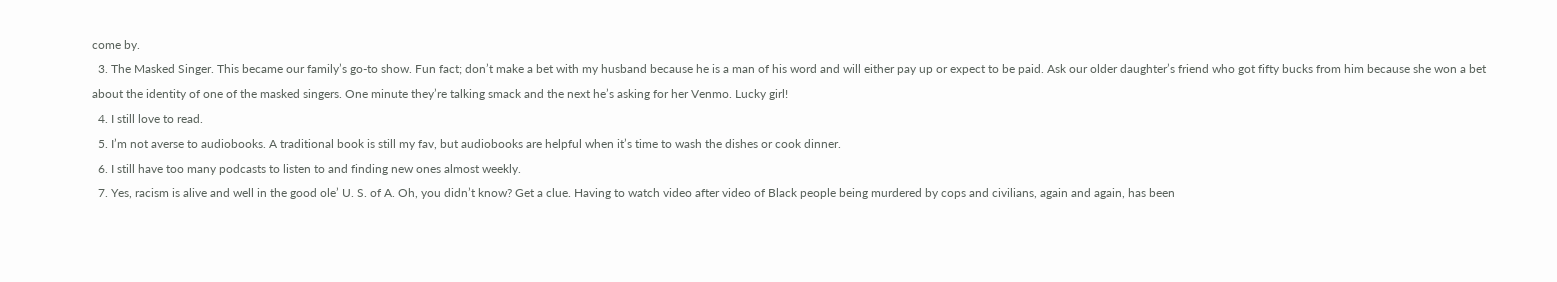come by.
  3. The Masked Singer. This became our family’s go-to show. Fun fact; don’t make a bet with my husband because he is a man of his word and will either pay up or expect to be paid. Ask our older daughter’s friend who got fifty bucks from him because she won a bet about the identity of one of the masked singers. One minute they’re talking smack and the next he’s asking for her Venmo. Lucky girl!
  4. I still love to read.
  5. I’m not averse to audiobooks. A traditional book is still my fav, but audiobooks are helpful when it’s time to wash the dishes or cook dinner.
  6. I still have too many podcasts to listen to and finding new ones almost weekly.
  7. Yes, racism is alive and well in the good ole’ U. S. of A. Oh, you didn’t know? Get a clue. Having to watch video after video of Black people being murdered by cops and civilians, again and again, has been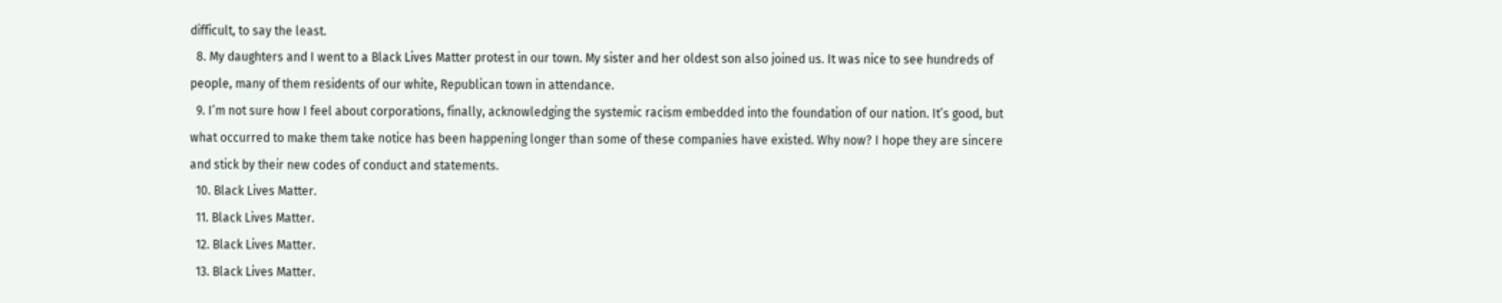difficult, to say the least.
  8. My daughters and I went to a Black Lives Matter protest in our town. My sister and her oldest son also joined us. It was nice to see hundreds of people, many of them residents of our white, Republican town in attendance.
  9. I’m not sure how I feel about corporations, finally, acknowledging the systemic racism embedded into the foundation of our nation. It’s good, but what occurred to make them take notice has been happening longer than some of these companies have existed. Why now? I hope they are sincere and stick by their new codes of conduct and statements.
  10. Black Lives Matter.
  11. Black Lives Matter.
  12. Black Lives Matter.
  13. Black Lives Matter.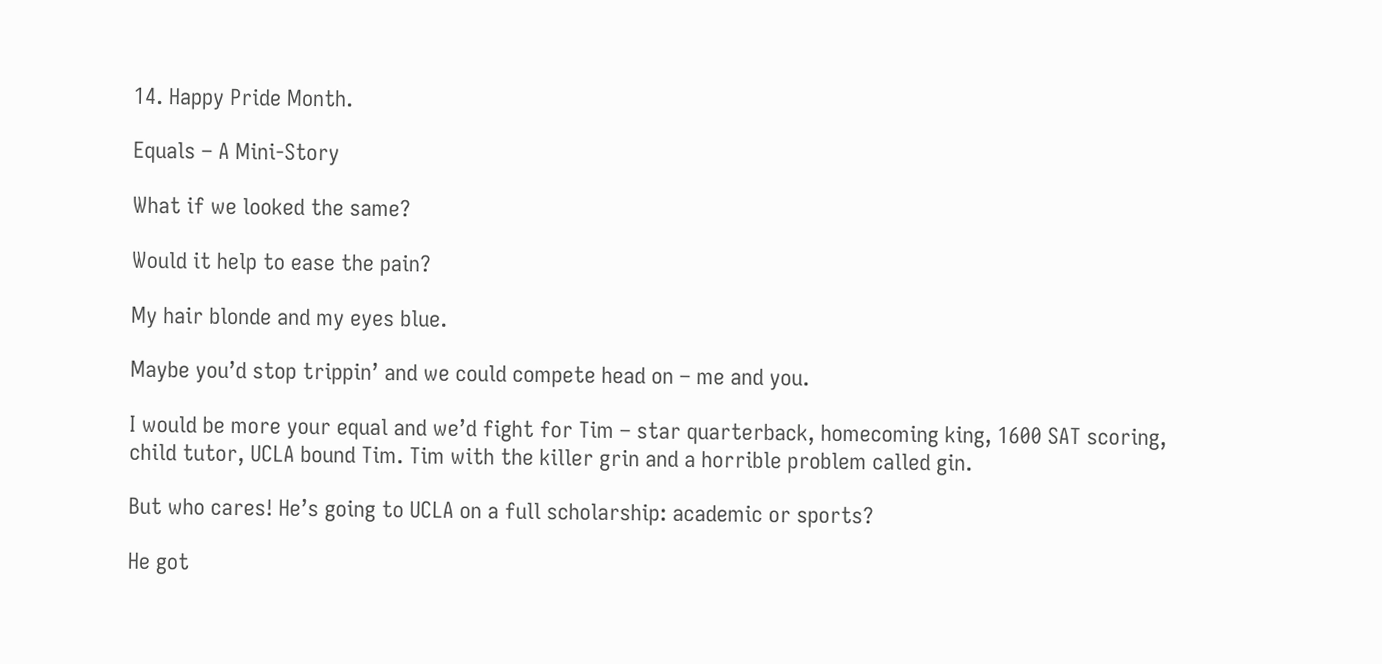14. Happy Pride Month.

Equals – A Mini-Story

What if we looked the same?

Would it help to ease the pain?

My hair blonde and my eyes blue.

Maybe you’d stop trippin’ and we could compete head on – me and you.

I would be more your equal and we’d fight for Tim – star quarterback, homecoming king, 1600 SAT scoring, child tutor, UCLA bound Tim. Tim with the killer grin and a horrible problem called gin.

But who cares! He’s going to UCLA on a full scholarship: academic or sports?

He got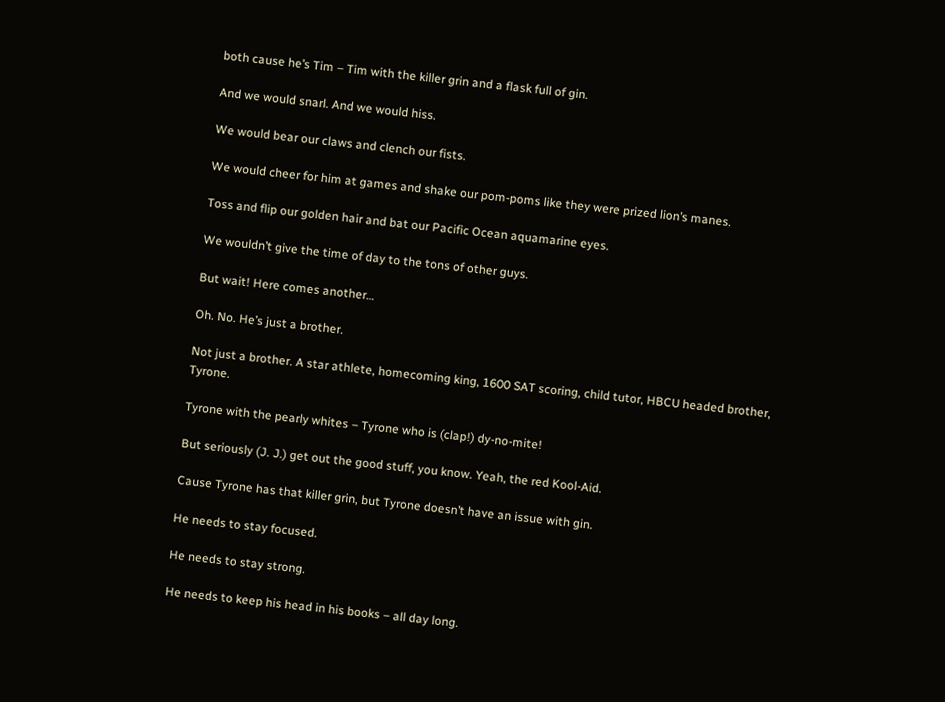both cause he’s Tim – Tim with the killer grin and a flask full of gin.

And we would snarl. And we would hiss.

We would bear our claws and clench our fists.

We would cheer for him at games and shake our pom-poms like they were prized lion’s manes.

Toss and flip our golden hair and bat our Pacific Ocean aquamarine eyes.

We wouldn’t give the time of day to the tons of other guys.

But wait! Here comes another…

Oh. No. He’s just a brother.

Not just a brother. A star athlete, homecoming king, 1600 SAT scoring, child tutor, HBCU headed brother, Tyrone.

Tyrone with the pearly whites – Tyrone who is (clap!) dy-no-mite!

But seriously (J. J.) get out the good stuff, you know. Yeah, the red Kool-Aid.

Cause Tyrone has that killer grin, but Tyrone doesn’t have an issue with gin.

He needs to stay focused.

He needs to stay strong.

He needs to keep his head in his books – all day long.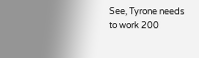See, Tyrone needs to work 200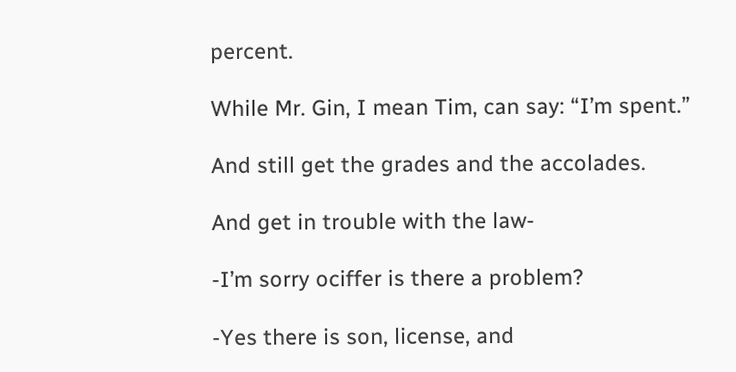percent.

While Mr. Gin, I mean Tim, can say: “I’m spent.”

And still get the grades and the accolades.

And get in trouble with the law-

-I’m sorry ociffer is there a problem?

-Yes there is son, license, and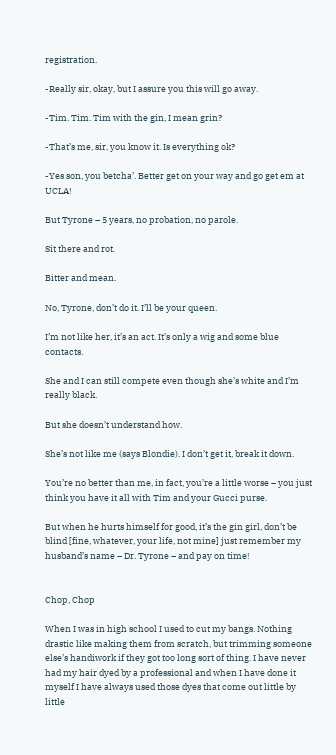registration.

-Really sir, okay, but I assure you this will go away.

-Tim. Tim. Tim with the gin, I mean grin?

-That’s me, sir, you know it. Is everything ok?

-Yes son, you betcha’. Better get on your way and go get em at UCLA!

But Tyrone – 5 years, no probation, no parole.

Sit there and rot.

Bitter and mean.

No, Tyrone, don’t do it. I’ll be your queen.

I’m not like her, it’s an act. It’s only a wig and some blue contacts.

She and I can still compete even though she’s white and I’m really black.

But she doesn’t understand how.

She’s not like me (says Blondie). I don’t get it, break it down.

You’re no better than me, in fact, you’re a little worse – you just think you have it all with Tim and your Gucci purse.

But when he hurts himself for good, it’s the gin girl, don’t be blind [fine, whatever, your life, not mine] just remember my husband’s name – Dr. Tyrone – and pay on time!


Chop, Chop

When I was in high school I used to cut my bangs. Nothing drastic like making them from scratch, but trimming someone else’s handiwork if they got too long sort of thing. I have never had my hair dyed by a professional and when I have done it myself I have always used those dyes that come out little by little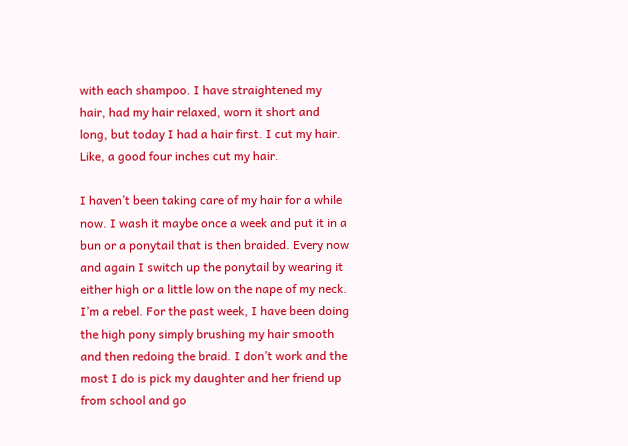with each shampoo. I have straightened my hair, had my hair relaxed, worn it short and long, but today I had a hair first. I cut my hair. Like, a good four inches cut my hair.

I haven’t been taking care of my hair for a while now. I wash it maybe once a week and put it in a bun or a ponytail that is then braided. Every now and again I switch up the ponytail by wearing it either high or a little low on the nape of my neck. I’m a rebel. For the past week, I have been doing the high pony simply brushing my hair smooth and then redoing the braid. I don’t work and the most I do is pick my daughter and her friend up from school and go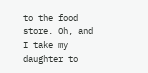to the food store. Oh, and I take my daughter to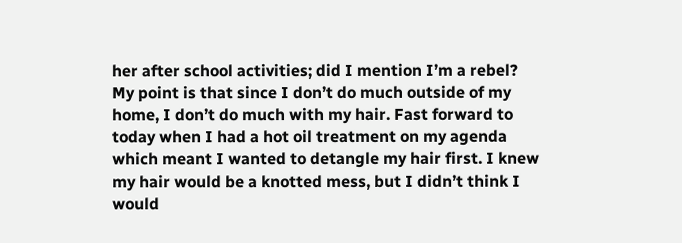her after school activities; did I mention I’m a rebel? My point is that since I don’t do much outside of my home, I don’t do much with my hair. Fast forward to today when I had a hot oil treatment on my agenda which meant I wanted to detangle my hair first. I knew my hair would be a knotted mess, but I didn’t think I would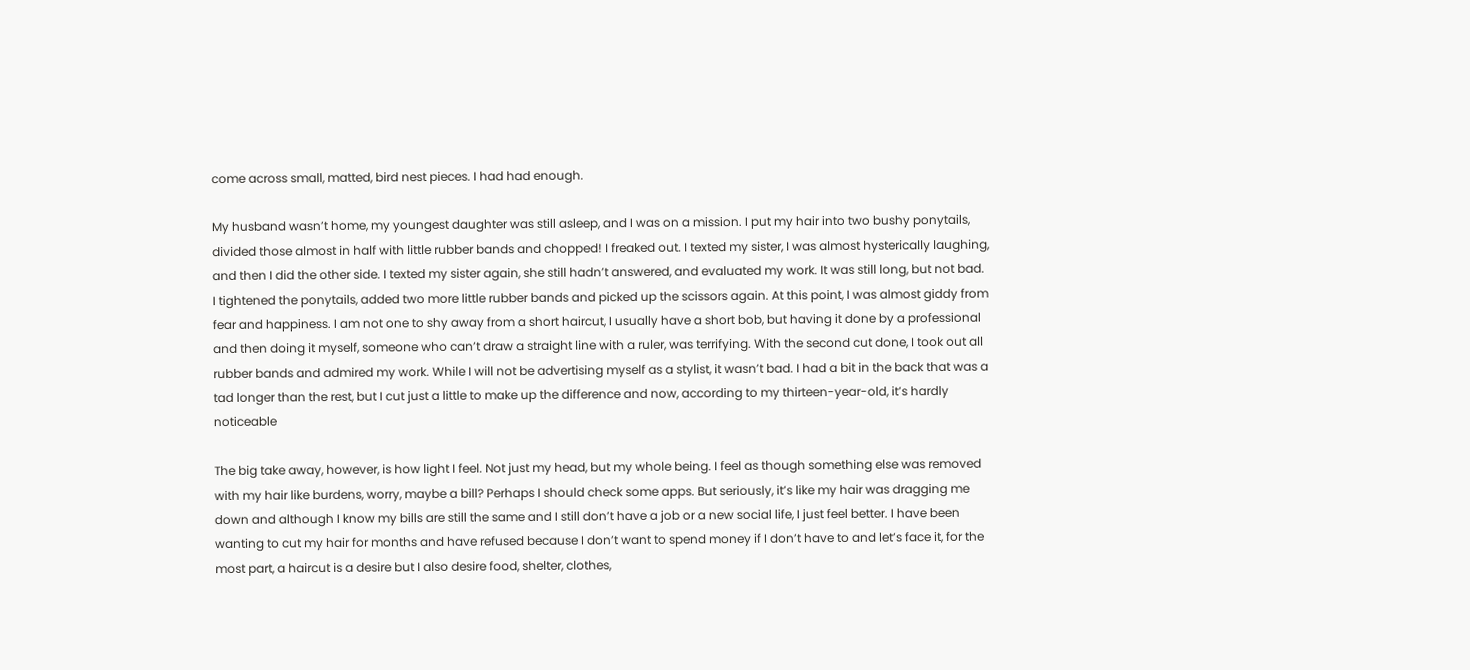come across small, matted, bird nest pieces. I had had enough.

My husband wasn’t home, my youngest daughter was still asleep, and I was on a mission. I put my hair into two bushy ponytails, divided those almost in half with little rubber bands and chopped! I freaked out. I texted my sister, I was almost hysterically laughing, and then I did the other side. I texted my sister again, she still hadn’t answered, and evaluated my work. It was still long, but not bad. I tightened the ponytails, added two more little rubber bands and picked up the scissors again. At this point, I was almost giddy from fear and happiness. I am not one to shy away from a short haircut, I usually have a short bob, but having it done by a professional and then doing it myself, someone who can’t draw a straight line with a ruler, was terrifying. With the second cut done, I took out all rubber bands and admired my work. While I will not be advertising myself as a stylist, it wasn’t bad. I had a bit in the back that was a tad longer than the rest, but I cut just a little to make up the difference and now, according to my thirteen-year-old, it’s hardly noticeable

The big take away, however, is how light I feel. Not just my head, but my whole being. I feel as though something else was removed with my hair like burdens, worry, maybe a bill? Perhaps I should check some apps. But seriously, it’s like my hair was dragging me down and although I know my bills are still the same and I still don’t have a job or a new social life, I just feel better. I have been wanting to cut my hair for months and have refused because I don’t want to spend money if I don’t have to and let’s face it, for the most part, a haircut is a desire but I also desire food, shelter, clothes,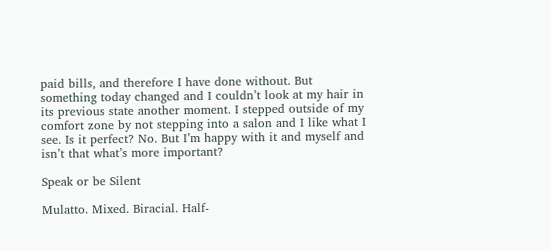paid bills, and therefore I have done without. But something today changed and I couldn’t look at my hair in its previous state another moment. I stepped outside of my comfort zone by not stepping into a salon and I like what I see. Is it perfect? No. But I’m happy with it and myself and isn’t that what’s more important?

Speak or be Silent

Mulatto. Mixed. Biracial. Half-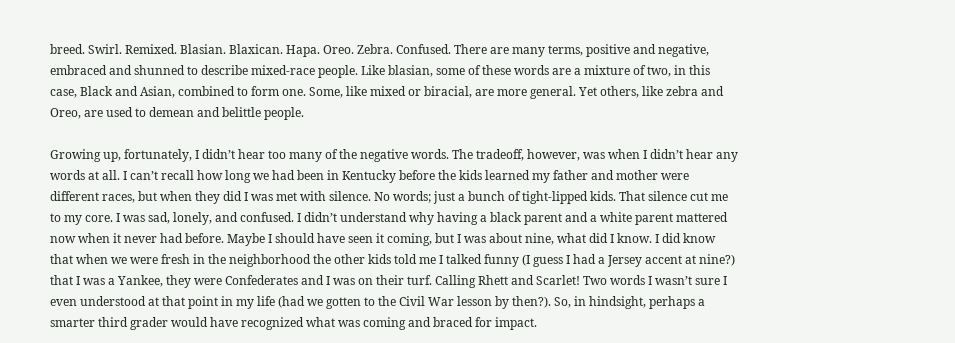breed. Swirl. Remixed. Blasian. Blaxican. Hapa. Oreo. Zebra. Confused. There are many terms, positive and negative, embraced and shunned to describe mixed-race people. Like blasian, some of these words are a mixture of two, in this case, Black and Asian, combined to form one. Some, like mixed or biracial, are more general. Yet others, like zebra and Oreo, are used to demean and belittle people.

Growing up, fortunately, I didn’t hear too many of the negative words. The tradeoff, however, was when I didn’t hear any words at all. I can’t recall how long we had been in Kentucky before the kids learned my father and mother were different races, but when they did I was met with silence. No words; just a bunch of tight-lipped kids. That silence cut me to my core. I was sad, lonely, and confused. I didn’t understand why having a black parent and a white parent mattered now when it never had before. Maybe I should have seen it coming, but I was about nine, what did I know. I did know that when we were fresh in the neighborhood the other kids told me I talked funny (I guess I had a Jersey accent at nine?) that I was a Yankee, they were Confederates and I was on their turf. Calling Rhett and Scarlet! Two words I wasn’t sure I even understood at that point in my life (had we gotten to the Civil War lesson by then?). So, in hindsight, perhaps a smarter third grader would have recognized what was coming and braced for impact.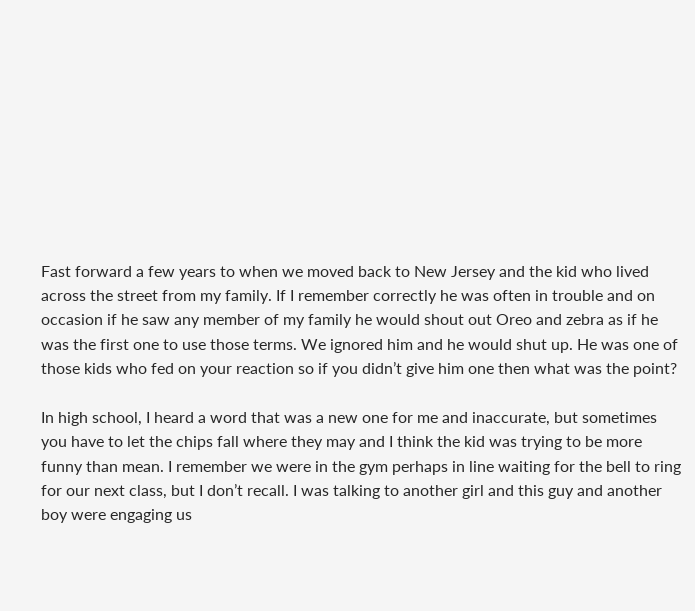Fast forward a few years to when we moved back to New Jersey and the kid who lived across the street from my family. If I remember correctly he was often in trouble and on occasion if he saw any member of my family he would shout out Oreo and zebra as if he was the first one to use those terms. We ignored him and he would shut up. He was one of those kids who fed on your reaction so if you didn’t give him one then what was the point?

In high school, I heard a word that was a new one for me and inaccurate, but sometimes you have to let the chips fall where they may and I think the kid was trying to be more funny than mean. I remember we were in the gym perhaps in line waiting for the bell to ring for our next class, but I don’t recall. I was talking to another girl and this guy and another boy were engaging us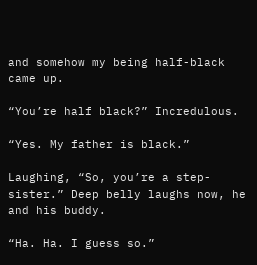and somehow my being half-black came up.

“You’re half black?” Incredulous.

“Yes. My father is black.”

Laughing, “So, you’re a step-sister.” Deep belly laughs now, he and his buddy.

“Ha. Ha. I guess so.”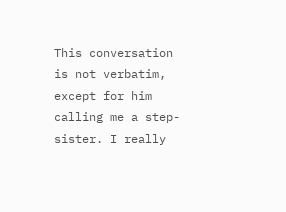This conversation is not verbatim, except for him calling me a step-sister. I really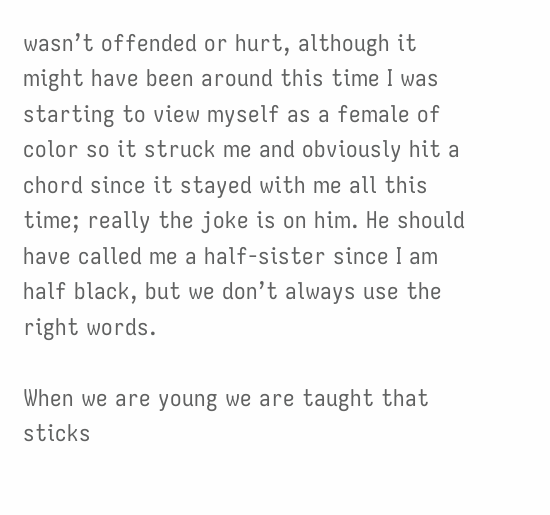wasn’t offended or hurt, although it might have been around this time I was starting to view myself as a female of color so it struck me and obviously hit a chord since it stayed with me all this time; really the joke is on him. He should have called me a half-sister since I am half black, but we don’t always use the right words.

When we are young we are taught that sticks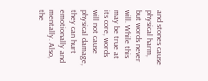and stones cause physical harm, but words never will. While this may be true at its core, words will not cause physical damage, they can hurt emotionally and mentally. Also, the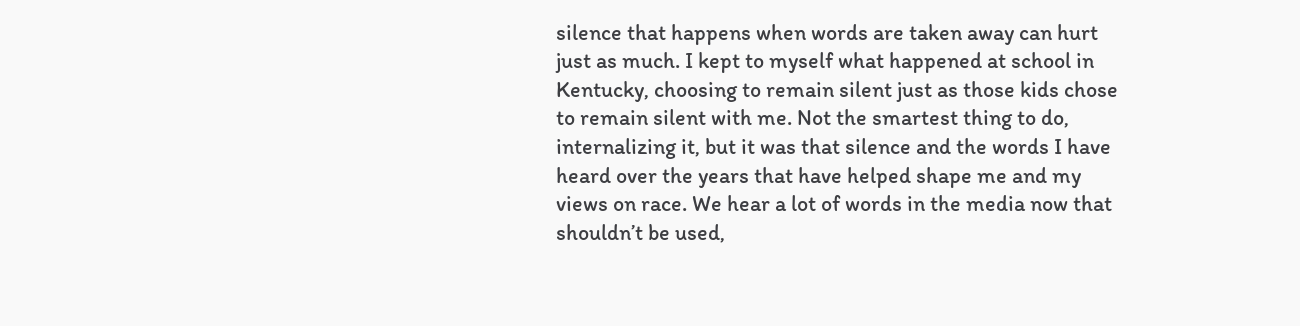silence that happens when words are taken away can hurt just as much. I kept to myself what happened at school in Kentucky, choosing to remain silent just as those kids chose to remain silent with me. Not the smartest thing to do, internalizing it, but it was that silence and the words I have heard over the years that have helped shape me and my views on race. We hear a lot of words in the media now that shouldn’t be used,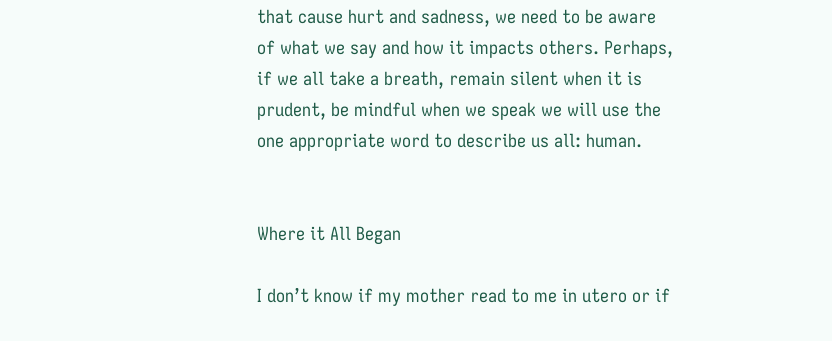that cause hurt and sadness, we need to be aware of what we say and how it impacts others. Perhaps, if we all take a breath, remain silent when it is prudent, be mindful when we speak we will use the one appropriate word to describe us all: human.


Where it All Began

I don’t know if my mother read to me in utero or if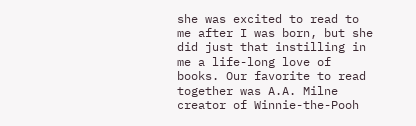she was excited to read to me after I was born, but she did just that instilling in me a life-long love of books. Our favorite to read together was A.A. Milne creator of Winnie-the-Pooh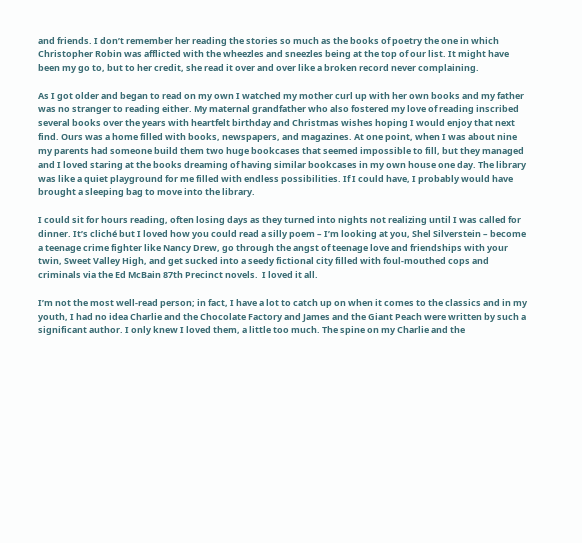and friends. I don’t remember her reading the stories so much as the books of poetry the one in which Christopher Robin was afflicted with the wheezles and sneezles being at the top of our list. It might have been my go to, but to her credit, she read it over and over like a broken record never complaining.

As I got older and began to read on my own I watched my mother curl up with her own books and my father was no stranger to reading either. My maternal grandfather who also fostered my love of reading inscribed several books over the years with heartfelt birthday and Christmas wishes hoping I would enjoy that next find. Ours was a home filled with books, newspapers, and magazines. At one point, when I was about nine my parents had someone build them two huge bookcases that seemed impossible to fill, but they managed and I loved staring at the books dreaming of having similar bookcases in my own house one day. The library was like a quiet playground for me filled with endless possibilities. If I could have, I probably would have brought a sleeping bag to move into the library.

I could sit for hours reading, often losing days as they turned into nights not realizing until I was called for dinner. It’s cliché but I loved how you could read a silly poem – I’m looking at you, Shel Silverstein – become a teenage crime fighter like Nancy Drew, go through the angst of teenage love and friendships with your twin, Sweet Valley High, and get sucked into a seedy fictional city filled with foul-mouthed cops and criminals via the Ed McBain 87th Precinct novels.  I loved it all.

I’m not the most well-read person; in fact, I have a lot to catch up on when it comes to the classics and in my youth, I had no idea Charlie and the Chocolate Factory and James and the Giant Peach were written by such a significant author. I only knew I loved them, a little too much. The spine on my Charlie and the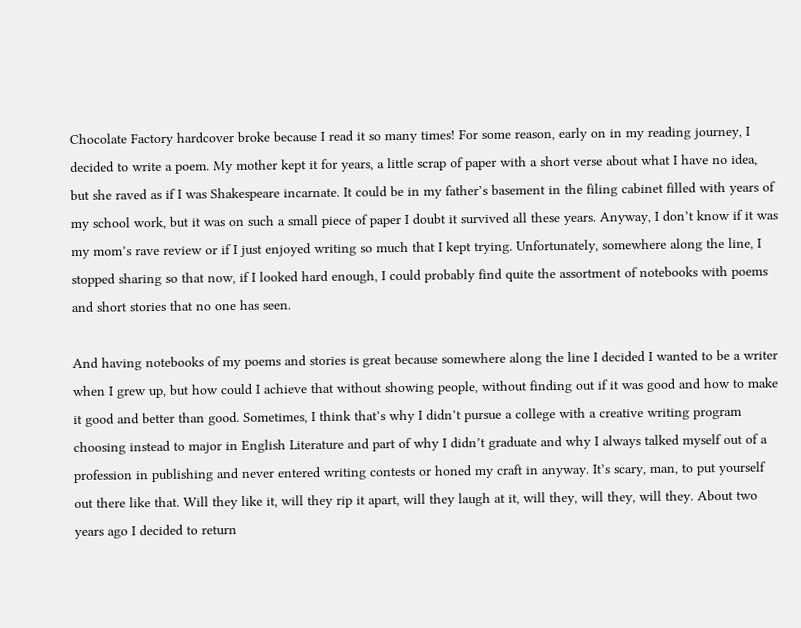Chocolate Factory hardcover broke because I read it so many times! For some reason, early on in my reading journey, I decided to write a poem. My mother kept it for years, a little scrap of paper with a short verse about what I have no idea, but she raved as if I was Shakespeare incarnate. It could be in my father’s basement in the filing cabinet filled with years of my school work, but it was on such a small piece of paper I doubt it survived all these years. Anyway, I don’t know if it was my mom’s rave review or if I just enjoyed writing so much that I kept trying. Unfortunately, somewhere along the line, I stopped sharing so that now, if I looked hard enough, I could probably find quite the assortment of notebooks with poems and short stories that no one has seen.

And having notebooks of my poems and stories is great because somewhere along the line I decided I wanted to be a writer when I grew up, but how could I achieve that without showing people, without finding out if it was good and how to make it good and better than good. Sometimes, I think that’s why I didn’t pursue a college with a creative writing program choosing instead to major in English Literature and part of why I didn’t graduate and why I always talked myself out of a profession in publishing and never entered writing contests or honed my craft in anyway. It’s scary, man, to put yourself out there like that. Will they like it, will they rip it apart, will they laugh at it, will they, will they, will they. About two years ago I decided to return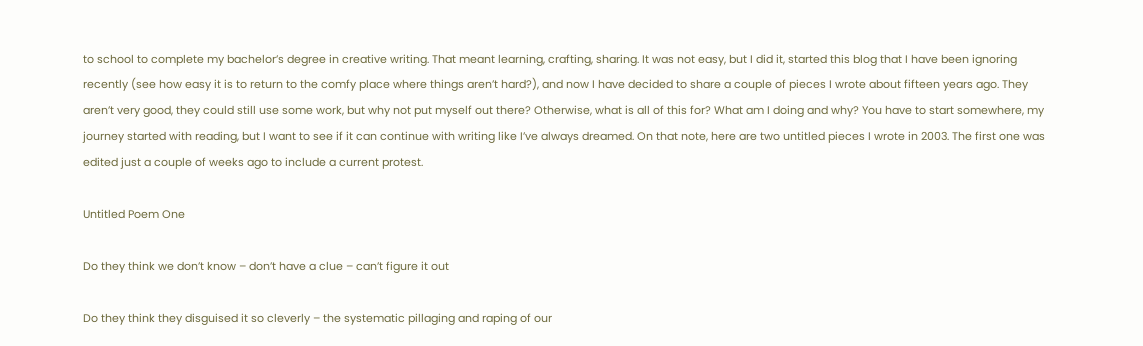to school to complete my bachelor’s degree in creative writing. That meant learning, crafting, sharing. It was not easy, but I did it, started this blog that I have been ignoring recently (see how easy it is to return to the comfy place where things aren’t hard?), and now I have decided to share a couple of pieces I wrote about fifteen years ago. They aren’t very good, they could still use some work, but why not put myself out there? Otherwise, what is all of this for? What am I doing and why? You have to start somewhere, my journey started with reading, but I want to see if it can continue with writing like I’ve always dreamed. On that note, here are two untitled pieces I wrote in 2003. The first one was edited just a couple of weeks ago to include a current protest.

Untitled Poem One

Do they think we don’t know – don’t have a clue – can’t figure it out

Do they think they disguised it so cleverly – the systematic pillaging and raping of our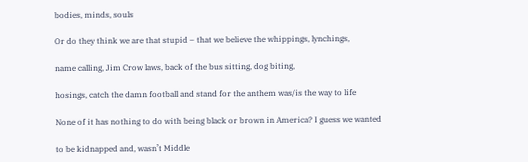bodies, minds, souls

Or do they think we are that stupid – that we believe the whippings, lynchings,

name calling, Jim Crow laws, back of the bus sitting, dog biting,

hosings, catch the damn football and stand for the anthem was/is the way to life

None of it has nothing to do with being black or brown in America? I guess we wanted

to be kidnapped and, wasn’t Middle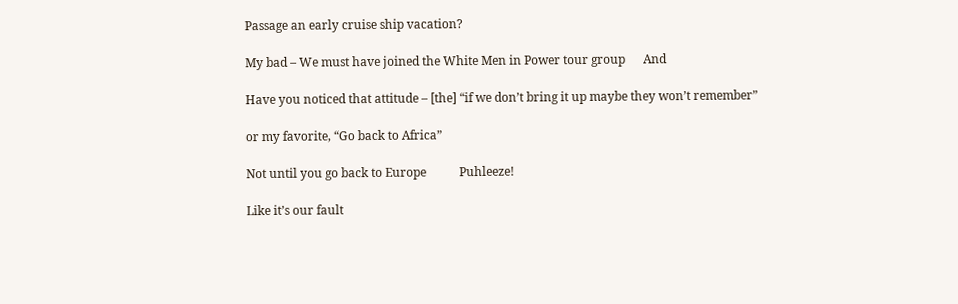Passage an early cruise ship vacation?

My bad – We must have joined the White Men in Power tour group      And

Have you noticed that attitude – [the] “if we don’t bring it up maybe they won’t remember”

or my favorite, “Go back to Africa”

Not until you go back to Europe           Puhleeze!

Like it’s our fault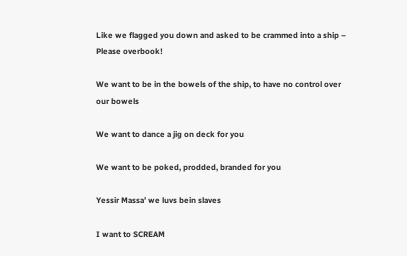Like we flagged you down and asked to be crammed into a ship – Please overbook!

We want to be in the bowels of the ship, to have no control over our bowels

We want to dance a jig on deck for you

We want to be poked, prodded, branded for you

Yessir Massa’ we luvs bein slaves

I want to SCREAM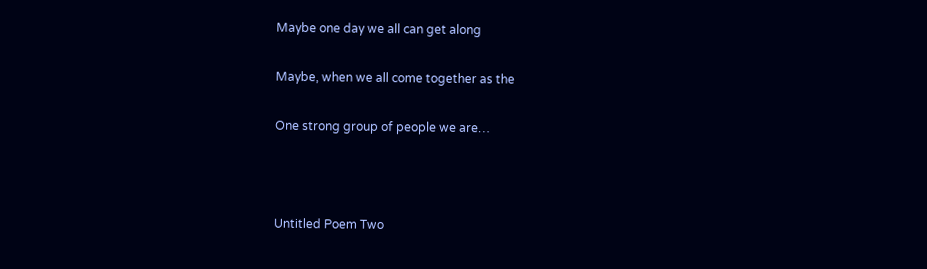Maybe one day we all can get along

Maybe, when we all come together as the

One strong group of people we are…



Untitled Poem Two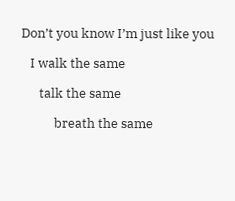Don’t you know I’m just like you

   I walk the same

      talk the same

           breath the same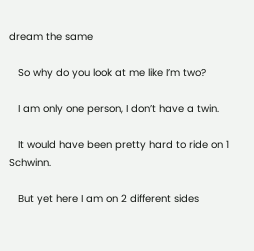dream the same

   So why do you look at me like I’m two?

   I am only one person, I don’t have a twin.

   It would have been pretty hard to ride on 1 Schwinn.

   But yet here I am on 2 different sides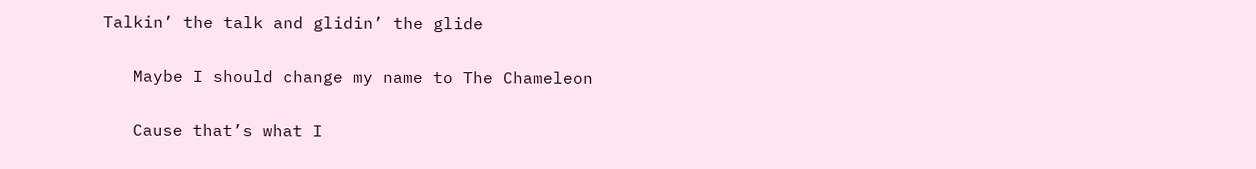Talkin’ the talk and glidin’ the glide

   Maybe I should change my name to The Chameleon

   Cause that’s what I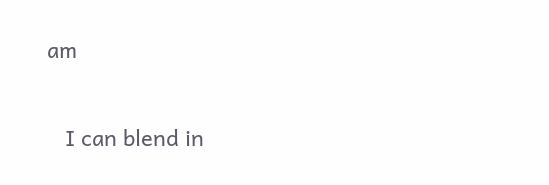am

   I can blend in